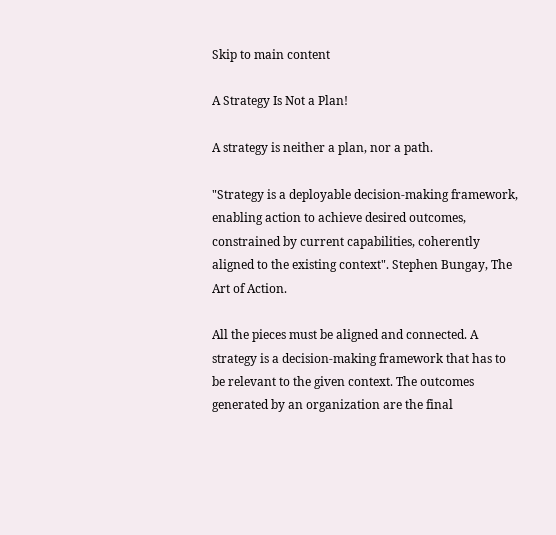Skip to main content

A Strategy Is Not a Plan!

A strategy is neither a plan, nor a path.

"Strategy is a deployable decision-making framework, enabling action to achieve desired outcomes, constrained by current capabilities, coherently aligned to the existing context". Stephen Bungay, The Art of Action.

All the pieces must be aligned and connected. A strategy is a decision-making framework that has to be relevant to the given context. The outcomes generated by an organization are the final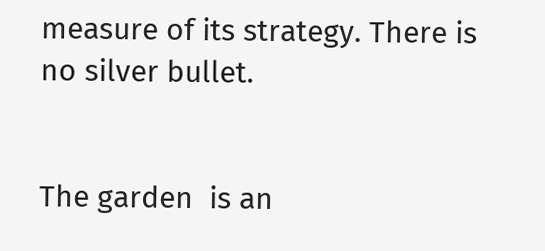measure of its strategy. There is no silver bullet.


The garden  is an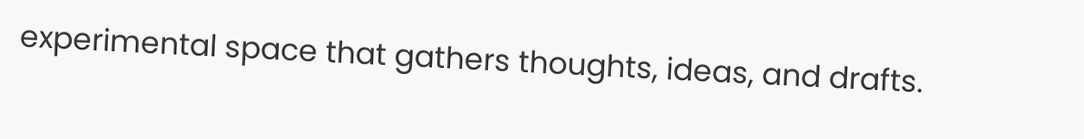experimental space that gathers thoughts, ideas, and drafts.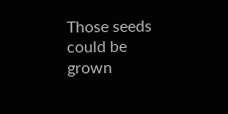Those seeds could be grown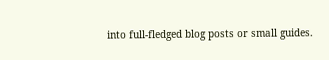into full-fledged blog posts or small guides.